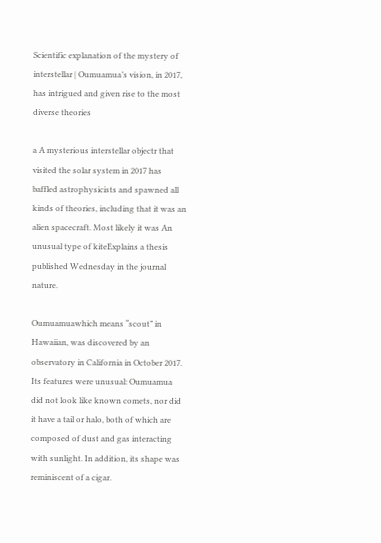Scientific explanation of the mystery of interstellar | Oumuamua’s vision, in 2017, has intrigued and given rise to the most diverse theories

a A mysterious interstellar objectr that visited the solar system in 2017 has baffled astrophysicists and spawned all kinds of theories, including that it was an alien spacecraft. Most likely it was An unusual type of kiteExplains a thesis published Wednesday in the journal nature.

Oumuamuawhich means “scout” in Hawaiian, was discovered by an observatory in California in October 2017. Its features were unusual: Oumuamua did not look like known comets, nor did it have a tail or halo, both of which are composed of dust and gas interacting with sunlight. In addition, its shape was reminiscent of a cigar.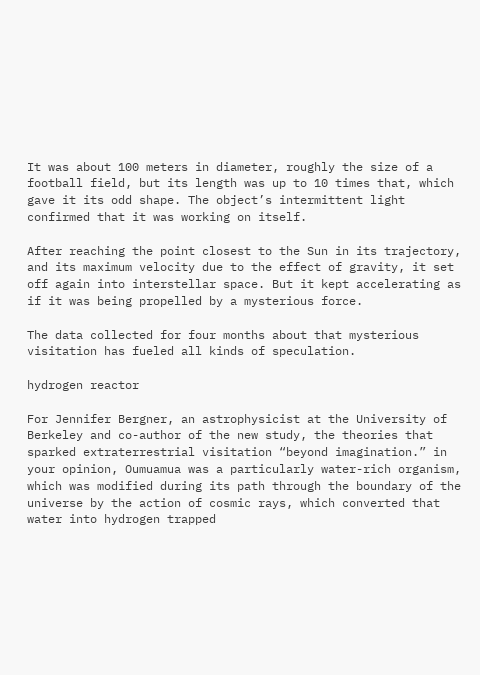It was about 100 meters in diameter, roughly the size of a football field, but its length was up to 10 times that, which gave it its odd shape. The object’s intermittent light confirmed that it was working on itself.

After reaching the point closest to the Sun in its trajectory, and its maximum velocity due to the effect of gravity, it set off again into interstellar space. But it kept accelerating as if it was being propelled by a mysterious force.

The data collected for four months about that mysterious visitation has fueled all kinds of speculation.

hydrogen reactor

For Jennifer Bergner, an astrophysicist at the University of Berkeley and co-author of the new study, the theories that sparked extraterrestrial visitation “beyond imagination.” in your opinion, Oumuamua was a particularly water-rich organism, which was modified during its path through the boundary of the universe by the action of cosmic rays, which converted that water into hydrogen trapped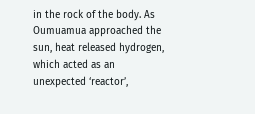in the rock of the body. As Oumuamua approached the sun, heat released hydrogen, which acted as an unexpected ‘reactor’,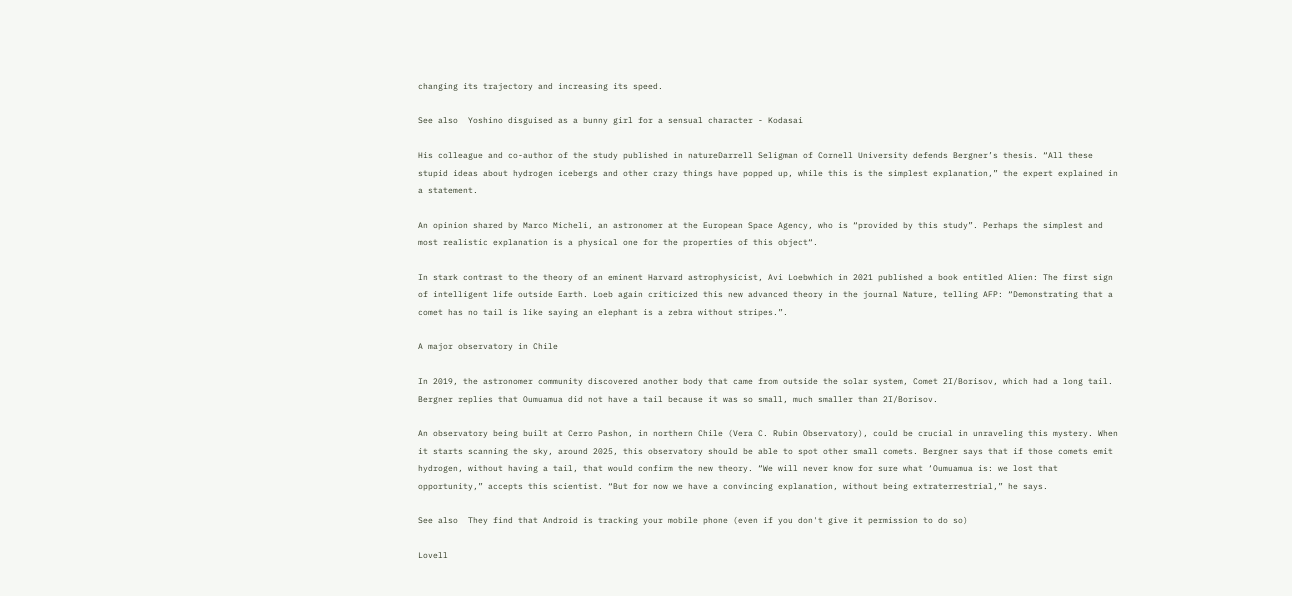changing its trajectory and increasing its speed.

See also  Yoshino disguised as a bunny girl for a sensual character - Kodasai

His colleague and co-author of the study published in natureDarrell Seligman of Cornell University defends Bergner’s thesis. “All these stupid ideas about hydrogen icebergs and other crazy things have popped up, while this is the simplest explanation,” the expert explained in a statement.

An opinion shared by Marco Micheli, an astronomer at the European Space Agency, who is “provided by this study”. Perhaps the simplest and most realistic explanation is a physical one for the properties of this object“.

In stark contrast to the theory of an eminent Harvard astrophysicist, Avi Loebwhich in 2021 published a book entitled Alien: The first sign of intelligent life outside Earth. Loeb again criticized this new advanced theory in the journal Nature, telling AFP: “Demonstrating that a comet has no tail is like saying an elephant is a zebra without stripes.”.

A major observatory in Chile

In 2019, the astronomer community discovered another body that came from outside the solar system, Comet 2I/Borisov, which had a long tail. Bergner replies that Oumuamua did not have a tail because it was so small, much smaller than 2I/Borisov.

An observatory being built at Cerro Pashon, in northern Chile (Vera C. Rubin Observatory), could be crucial in unraveling this mystery. When it starts scanning the sky, around 2025, this observatory should be able to spot other small comets. Bergner says that if those comets emit hydrogen, without having a tail, that would confirm the new theory. “We will never know for sure what ‘Oumuamua is: we lost that opportunity,” accepts this scientist. “But for now we have a convincing explanation, without being extraterrestrial,” he says.

See also  They find that Android is tracking your mobile phone (even if you don't give it permission to do so)

Lovell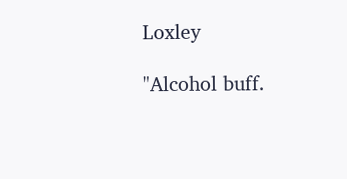Loxley

"Alcohol buff.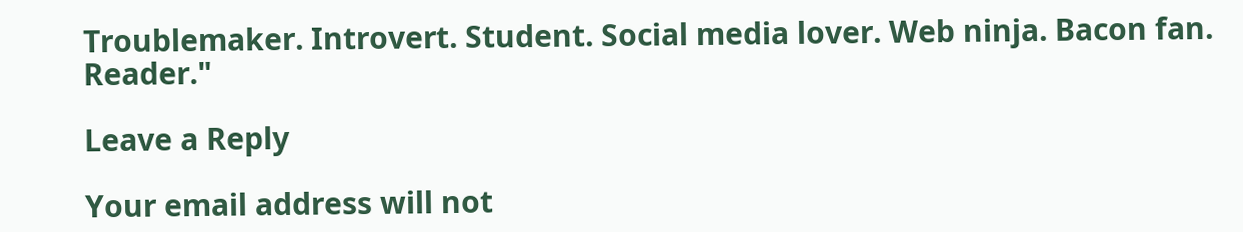Troublemaker. Introvert. Student. Social media lover. Web ninja. Bacon fan. Reader."

Leave a Reply

Your email address will not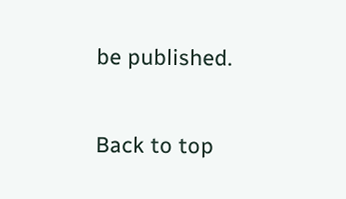be published.

Back to top